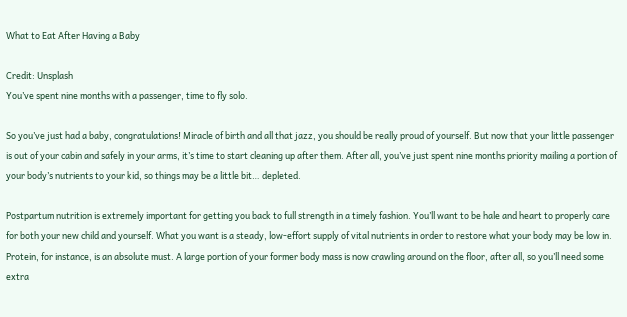What to Eat After Having a Baby

Credit: Unsplash
You’ve spent nine months with a passenger, time to fly solo.

So you’ve just had a baby, congratulations! Miracle of birth and all that jazz, you should be really proud of yourself. But now that your little passenger is out of your cabin and safely in your arms, it’s time to start cleaning up after them. After all, you’ve just spent nine months priority mailing a portion of your body’s nutrients to your kid, so things may be a little bit… depleted.

Postpartum nutrition is extremely important for getting you back to full strength in a timely fashion. You’ll want to be hale and heart to properly care for both your new child and yourself. What you want is a steady, low-effort supply of vital nutrients in order to restore what your body may be low in. Protein, for instance, is an absolute must. A large portion of your former body mass is now crawling around on the floor, after all, so you’ll need some extra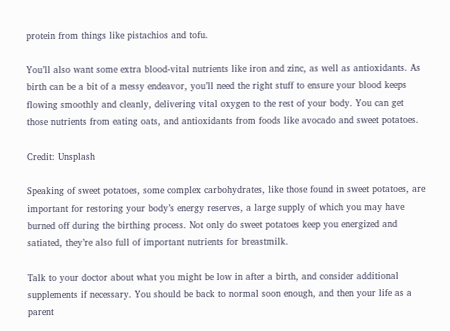protein from things like pistachios and tofu.

You’ll also want some extra blood-vital nutrients like iron and zinc, as well as antioxidants. As birth can be a bit of a messy endeavor, you’ll need the right stuff to ensure your blood keeps flowing smoothly and cleanly, delivering vital oxygen to the rest of your body. You can get those nutrients from eating oats, and antioxidants from foods like avocado and sweet potatoes.

Credit: Unsplash

Speaking of sweet potatoes, some complex carbohydrates, like those found in sweet potatoes, are important for restoring your body’s energy reserves, a large supply of which you may have burned off during the birthing process. Not only do sweet potatoes keep you energized and satiated, they’re also full of important nutrients for breastmilk.

Talk to your doctor about what you might be low in after a birth, and consider additional supplements if necessary. You should be back to normal soon enough, and then your life as a parent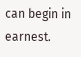can begin in earnest.